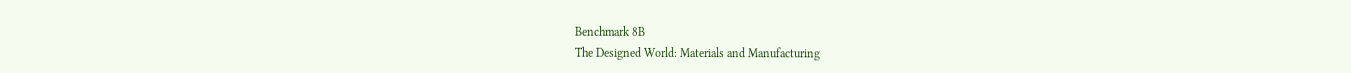Benchmark 8B
The Designed World: Materials and Manufacturing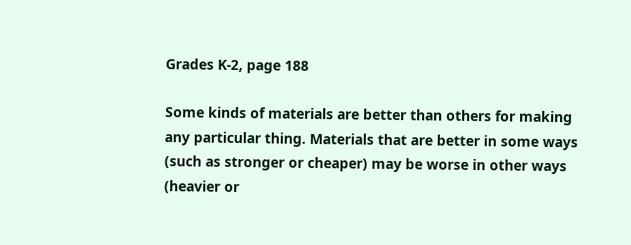Grades K-2, page 188

Some kinds of materials are better than others for making any particular thing. Materials that are better in some ways (such as stronger or cheaper) may be worse in other ways (heavier or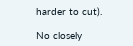harder to cut).

No closely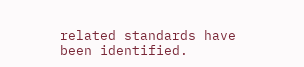related standards have been identified.